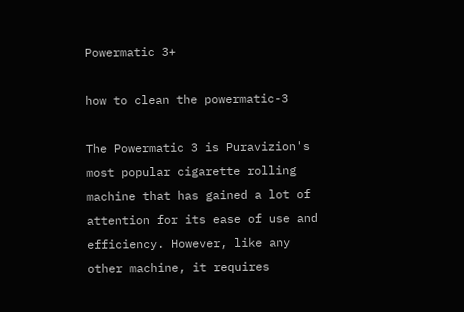Powermatic 3+

how to clean the powermatic-3

The Powermatic 3 is Puravizion's most popular cigarette rolling machine that has gained a lot of attention for its ease of use and efficiency. However, like any other machine, it requires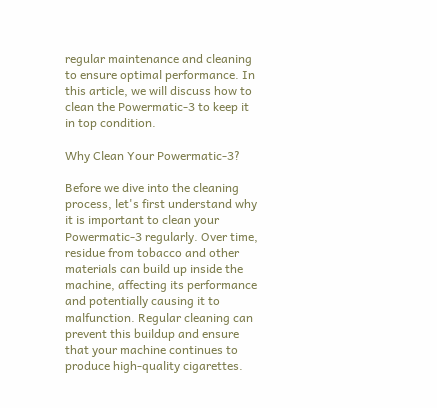regular maintenance and cleaning to ensure optimal performance. In this article, we will discuss how to clean the Powermatic-3 to keep it in top condition.

Why Clean Your Powermatic-3?

Before we dive into the cleaning process, let's first understand why it is important to clean your Powermatic-3 regularly. Over time, residue from tobacco and other materials can build up inside the machine, affecting its performance and potentially causing it to malfunction. Regular cleaning can prevent this buildup and ensure that your machine continues to produce high-quality cigarettes.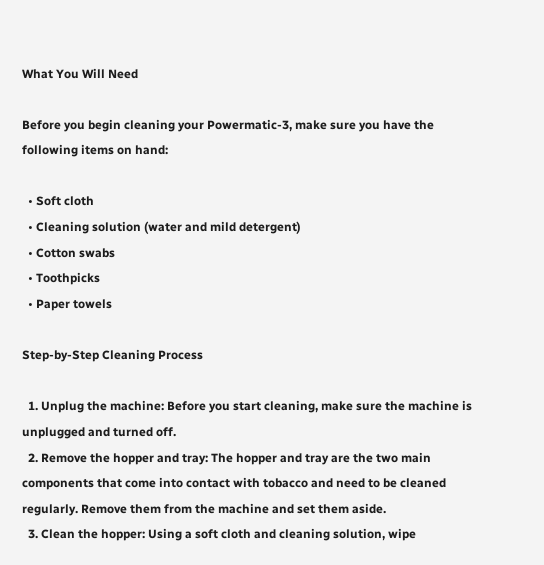What You Will Need

Before you begin cleaning your Powermatic-3, make sure you have the following items on hand:

  • Soft cloth
  • Cleaning solution (water and mild detergent)
  • Cotton swabs
  • Toothpicks
  • Paper towels

Step-by-Step Cleaning Process

  1. Unplug the machine: Before you start cleaning, make sure the machine is unplugged and turned off.
  2. Remove the hopper and tray: The hopper and tray are the two main components that come into contact with tobacco and need to be cleaned regularly. Remove them from the machine and set them aside.
  3. Clean the hopper: Using a soft cloth and cleaning solution, wipe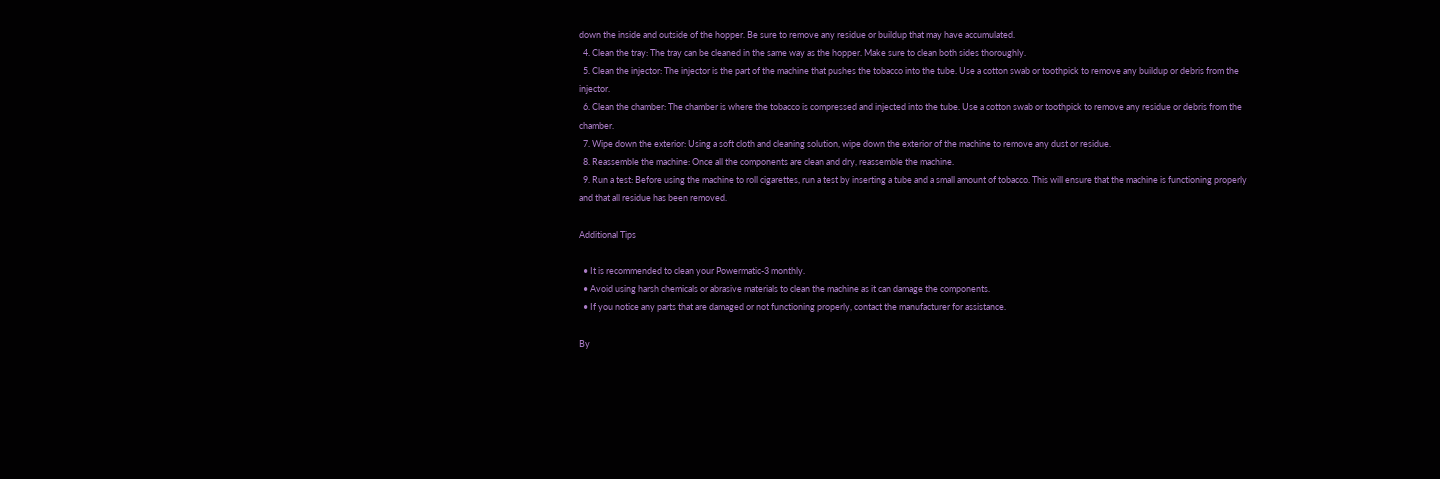down the inside and outside of the hopper. Be sure to remove any residue or buildup that may have accumulated.
  4. Clean the tray: The tray can be cleaned in the same way as the hopper. Make sure to clean both sides thoroughly.
  5. Clean the injector: The injector is the part of the machine that pushes the tobacco into the tube. Use a cotton swab or toothpick to remove any buildup or debris from the injector.
  6. Clean the chamber: The chamber is where the tobacco is compressed and injected into the tube. Use a cotton swab or toothpick to remove any residue or debris from the chamber.
  7. Wipe down the exterior: Using a soft cloth and cleaning solution, wipe down the exterior of the machine to remove any dust or residue.
  8. Reassemble the machine: Once all the components are clean and dry, reassemble the machine.
  9. Run a test: Before using the machine to roll cigarettes, run a test by inserting a tube and a small amount of tobacco. This will ensure that the machine is functioning properly and that all residue has been removed.

Additional Tips

  • It is recommended to clean your Powermatic-3 monthly.
  • Avoid using harsh chemicals or abrasive materials to clean the machine as it can damage the components.
  • If you notice any parts that are damaged or not functioning properly, contact the manufacturer for assistance.

By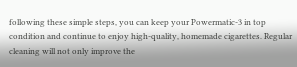following these simple steps, you can keep your Powermatic-3 in top condition and continue to enjoy high-quality, homemade cigarettes. Regular cleaning will not only improve the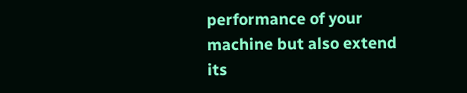performance of your machine but also extend its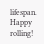lifespan. Happy rolling!